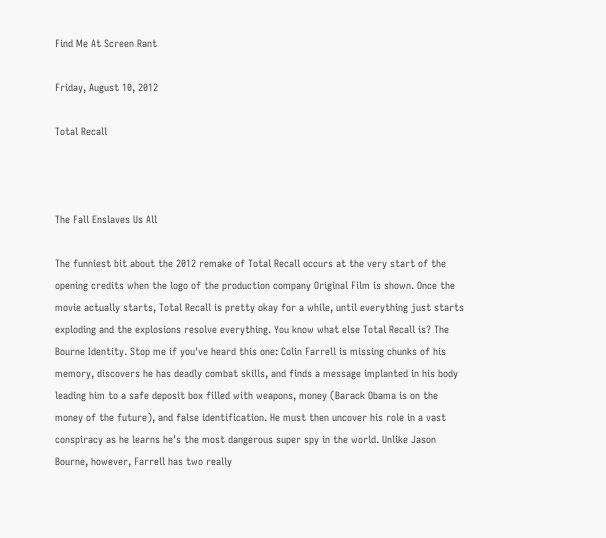Find Me At Screen Rant

Friday, August 10, 2012

Total Recall



The Fall Enslaves Us All

The funniest bit about the 2012 remake of Total Recall occurs at the very start of the opening credits when the logo of the production company Original Film is shown. Once the movie actually starts, Total Recall is pretty okay for a while, until everything just starts exploding and the explosions resolve everything. You know what else Total Recall is? The Bourne Identity. Stop me if you've heard this one: Colin Farrell is missing chunks of his memory, discovers he has deadly combat skills, and finds a message implanted in his body leading him to a safe deposit box filled with weapons, money (Barack Obama is on the money of the future), and false identification. He must then uncover his role in a vast conspiracy as he learns he's the most dangerous super spy in the world. Unlike Jason Bourne, however, Farrell has two really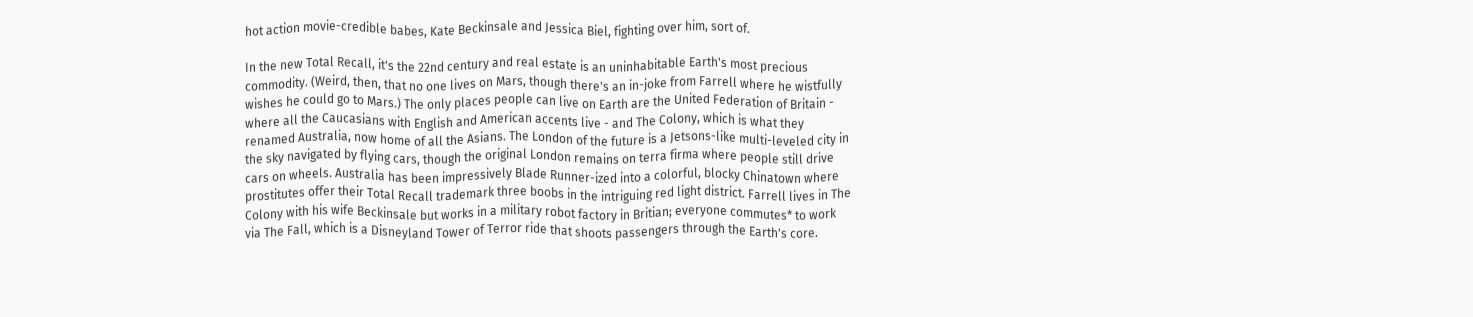hot action movie-credible babes, Kate Beckinsale and Jessica Biel, fighting over him, sort of.

In the new Total Recall, it's the 22nd century and real estate is an uninhabitable Earth's most precious commodity. (Weird, then, that no one lives on Mars, though there's an in-joke from Farrell where he wistfully wishes he could go to Mars.) The only places people can live on Earth are the United Federation of Britain - where all the Caucasians with English and American accents live - and The Colony, which is what they renamed Australia, now home of all the Asians. The London of the future is a Jetsons-like multi-leveled city in the sky navigated by flying cars, though the original London remains on terra firma where people still drive cars on wheels. Australia has been impressively Blade Runner-ized into a colorful, blocky Chinatown where prostitutes offer their Total Recall trademark three boobs in the intriguing red light district. Farrell lives in The Colony with his wife Beckinsale but works in a military robot factory in Britian; everyone commutes* to work via The Fall, which is a Disneyland Tower of Terror ride that shoots passengers through the Earth's core.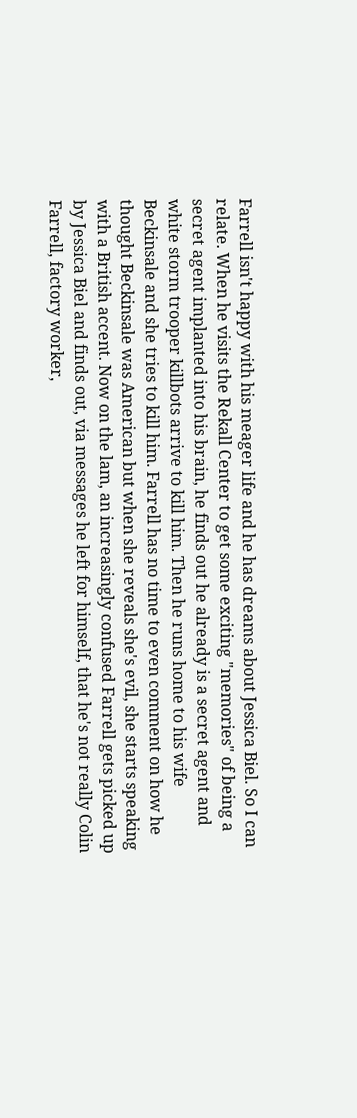Farrell isn't happy with his meager life and he has dreams about Jessica Biel. So I can relate. When he visits the Rekall Center to get some exciting "memories" of being a secret agent implanted into his brain, he finds out he already is a secret agent and white storm trooper killbots arrive to kill him. Then he runs home to his wife Beckinsale and she tries to kill him. Farrell has no time to even comment on how he thought Beckinsale was American but when she reveals she's evil, she starts speaking with a British accent. Now on the lam, an increasingly confused Farrell gets picked up by Jessica Biel and finds out, via messages he left for himself, that he's not really Colin Farrell, factory worker,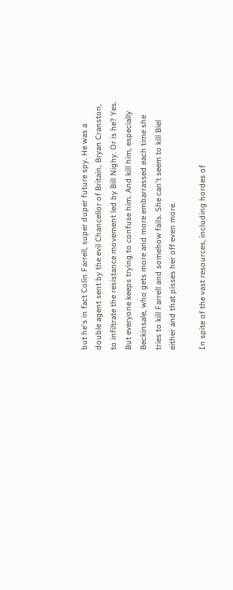but he's in fact Colin Farrell, super duper future spy. He was a double agent sent by the evil Chancellor of Britain, Bryan Cranston, to infiltrate the resistance movement led by Bill Nighy. Or is he? Yes. But everyone keeps trying to confuse him. And kill him, especially Beckinsale, who gets more and more embarrassed each time she tries to kill Farrell and somehow fails. She can't seem to kill Biel either and that pisses her off even more.

In spite of the vast resources, including hordes of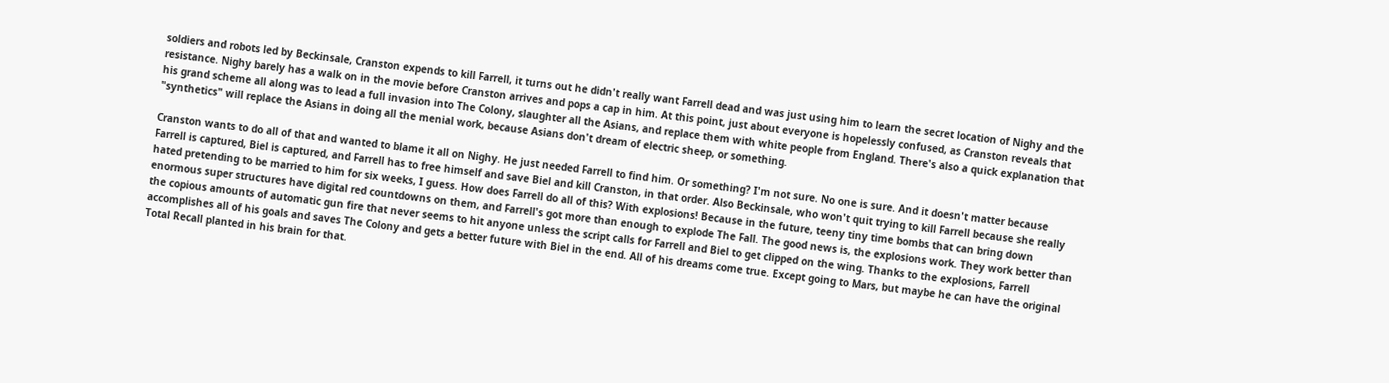soldiers and robots led by Beckinsale, Cranston expends to kill Farrell, it turns out he didn't really want Farrell dead and was just using him to learn the secret location of Nighy and the resistance. Nighy barely has a walk on in the movie before Cranston arrives and pops a cap in him. At this point, just about everyone is hopelessly confused, as Cranston reveals that his grand scheme all along was to lead a full invasion into The Colony, slaughter all the Asians, and replace them with white people from England. There's also a quick explanation that "synthetics" will replace the Asians in doing all the menial work, because Asians don't dream of electric sheep, or something.

Cranston wants to do all of that and wanted to blame it all on Nighy. He just needed Farrell to find him. Or something? I'm not sure. No one is sure. And it doesn't matter because Farrell is captured, Biel is captured, and Farrell has to free himself and save Biel and kill Cranston, in that order. Also Beckinsale, who won't quit trying to kill Farrell because she really hated pretending to be married to him for six weeks, I guess. How does Farrell do all of this? With explosions! Because in the future, teeny tiny time bombs that can bring down enormous super structures have digital red countdowns on them, and Farrell's got more than enough to explode The Fall. The good news is, the explosions work. They work better than the copious amounts of automatic gun fire that never seems to hit anyone unless the script calls for Farrell and Biel to get clipped on the wing. Thanks to the explosions, Farrell accomplishes all of his goals and saves The Colony and gets a better future with Biel in the end. All of his dreams come true. Except going to Mars, but maybe he can have the original Total Recall planted in his brain for that.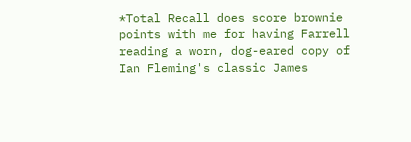*Total Recall does score brownie points with me for having Farrell reading a worn, dog-eared copy of Ian Fleming's classic James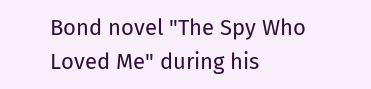Bond novel "The Spy Who Loved Me" during his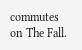commutes on The Fall.